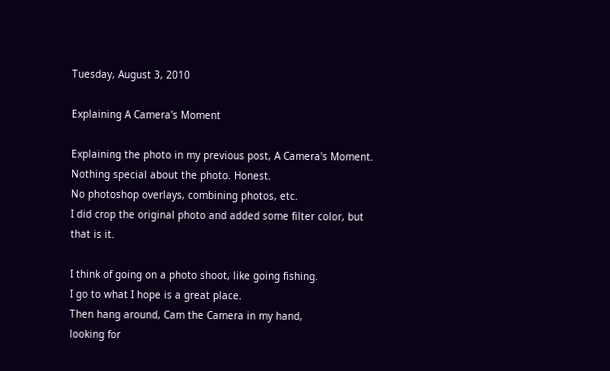Tuesday, August 3, 2010

Explaining A Camera's Moment

Explaining the photo in my previous post, A Camera's Moment.
Nothing special about the photo. Honest.
No photoshop overlays, combining photos, etc.
I did crop the original photo and added some filter color, but that is it.

I think of going on a photo shoot, like going fishing.
I go to what I hope is a great place.
Then hang around, Cam the Camera in my hand,
looking for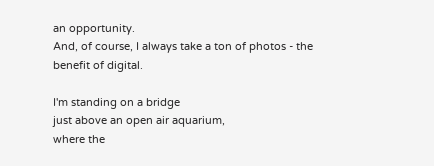an opportunity.
And, of course, I always take a ton of photos - the benefit of digital.

I'm standing on a bridge
just above an open air aquarium,
where the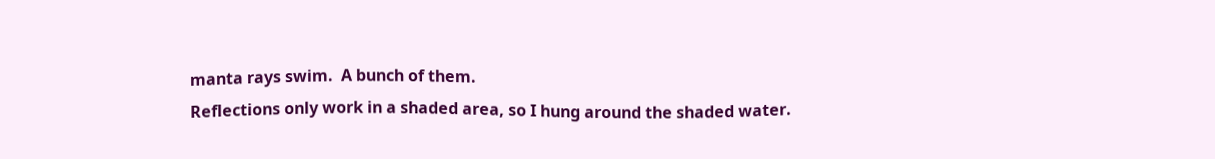manta rays swim.  A bunch of them.
Reflections only work in a shaded area, so I hung around the shaded water.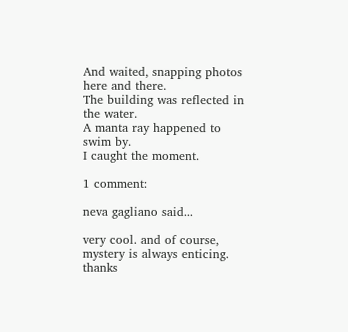And waited, snapping photos here and there.
The building was reflected in the water.
A manta ray happened to swim by.
I caught the moment.

1 comment:

neva gagliano said...

very cool. and of course, mystery is always enticing. thanks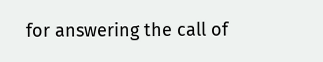for answering the call of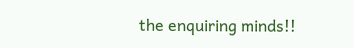the enquiring minds!!